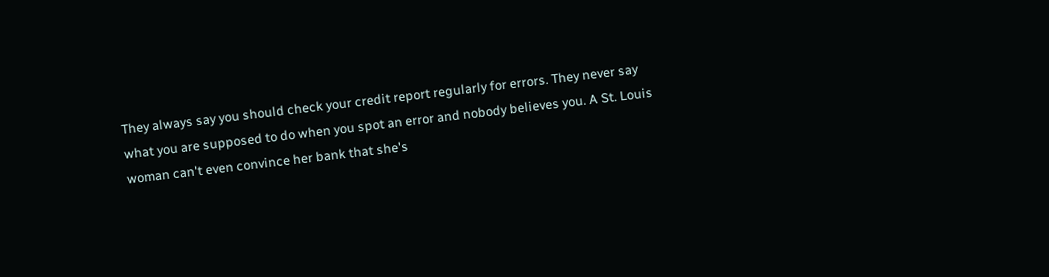They always say you should check your credit report regularly for errors. They never say what you are supposed to do when you spot an error and nobody believes you. A St. Louis woman can't even convince her bank that she's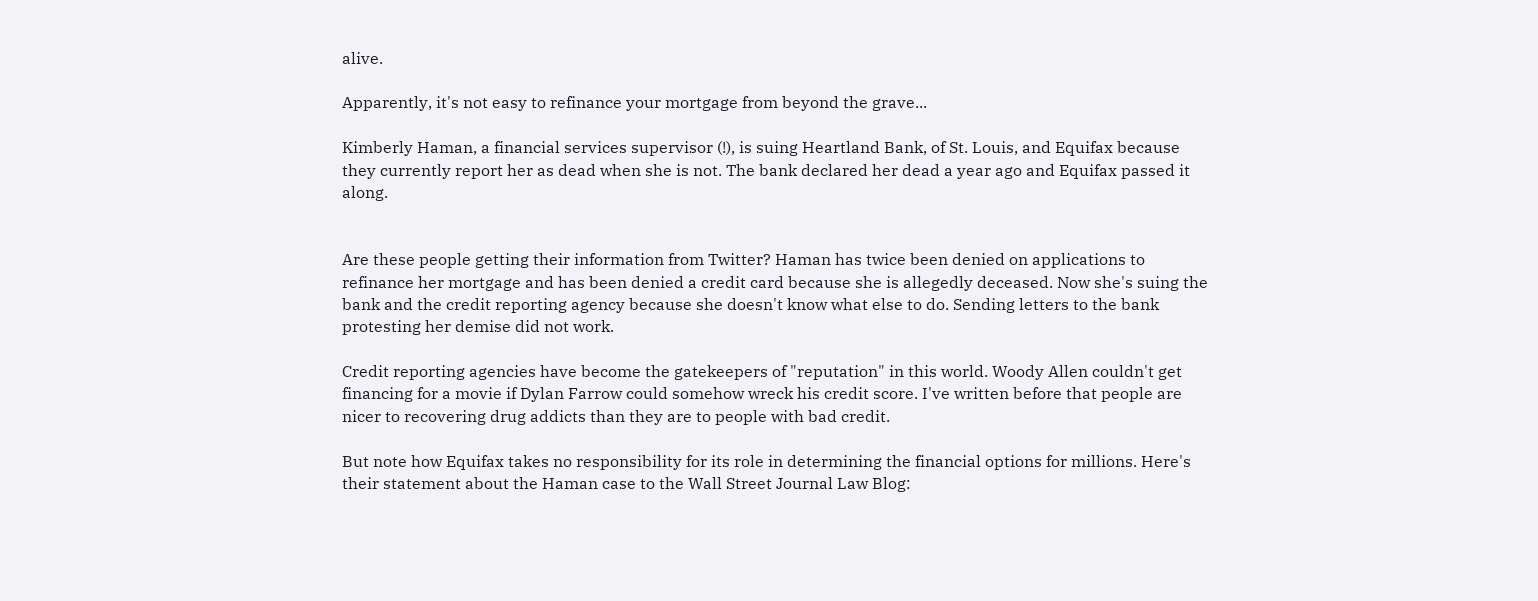alive.

Apparently, it's not easy to refinance your mortgage from beyond the grave...

Kimberly Haman, a financial services supervisor (!), is suing Heartland Bank, of St. Louis, and Equifax because they currently report her as dead when she is not. The bank declared her dead a year ago and Equifax passed it along.


Are these people getting their information from Twitter? Haman has twice been denied on applications to refinance her mortgage and has been denied a credit card because she is allegedly deceased. Now she's suing the bank and the credit reporting agency because she doesn't know what else to do. Sending letters to the bank protesting her demise did not work.

Credit reporting agencies have become the gatekeepers of "reputation" in this world. Woody Allen couldn't get financing for a movie if Dylan Farrow could somehow wreck his credit score. I've written before that people are nicer to recovering drug addicts than they are to people with bad credit.

But note how Equifax takes no responsibility for its role in determining the financial options for millions. Here's their statement about the Haman case to the Wall Street Journal Law Blog: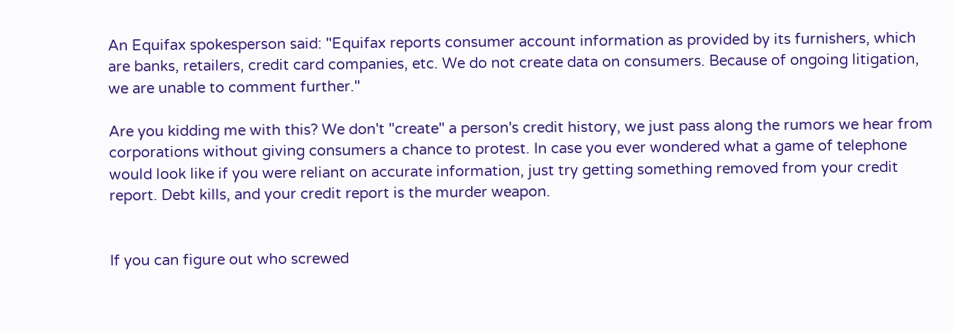An Equifax spokesperson said: "Equifax reports consumer account information as provided by its furnishers, which are banks, retailers, credit card companies, etc. We do not create data on consumers. Because of ongoing litigation, we are unable to comment further."

Are you kidding me with this? We don't "create" a person's credit history, we just pass along the rumors we hear from corporations without giving consumers a chance to protest. In case you ever wondered what a game of telephone would look like if you were reliant on accurate information, just try getting something removed from your credit report. Debt kills, and your credit report is the murder weapon.


If you can figure out who screwed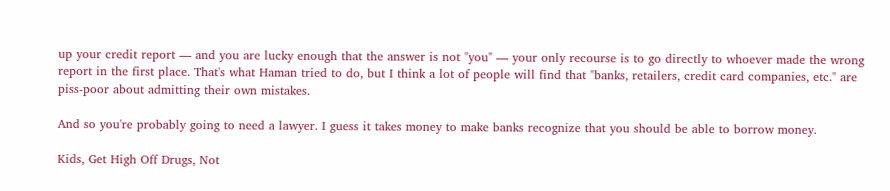up your credit report — and you are lucky enough that the answer is not "you" — your only recourse is to go directly to whoever made the wrong report in the first place. That's what Haman tried to do, but I think a lot of people will find that "banks, retailers, credit card companies, etc." are piss-poor about admitting their own mistakes.

And so you're probably going to need a lawyer. I guess it takes money to make banks recognize that you should be able to borrow money.

Kids, Get High Off Drugs, Not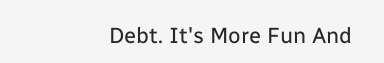Debt. It's More Fun And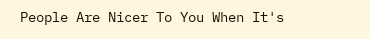People Are Nicer To You When It's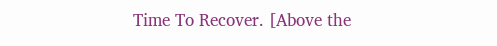Time To Recover. [Above the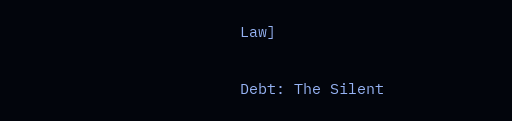Law]

Debt: The Silent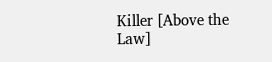Killer [Above the Law]